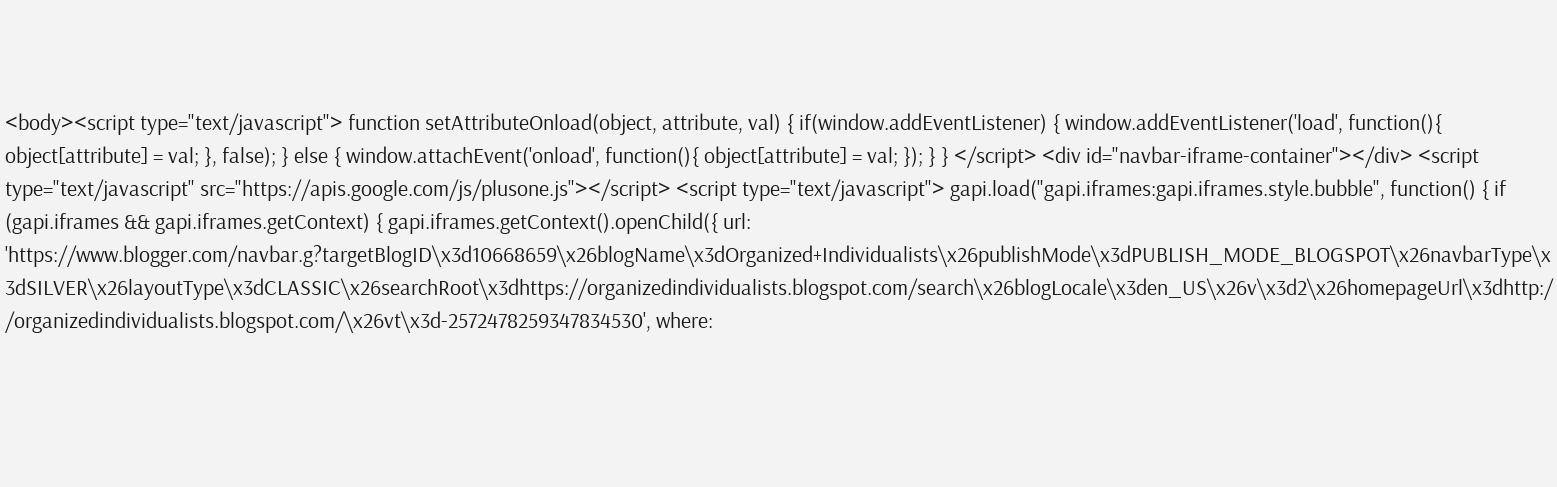<body><script type="text/javascript"> function setAttributeOnload(object, attribute, val) { if(window.addEventListener) { window.addEventListener('load', function(){ object[attribute] = val; }, false); } else { window.attachEvent('onload', function(){ object[attribute] = val; }); } } </script> <div id="navbar-iframe-container"></div> <script type="text/javascript" src="https://apis.google.com/js/plusone.js"></script> <script type="text/javascript"> gapi.load("gapi.iframes:gapi.iframes.style.bubble", function() { if (gapi.iframes && gapi.iframes.getContext) { gapi.iframes.getContext().openChild({ url: 'https://www.blogger.com/navbar.g?targetBlogID\x3d10668659\x26blogName\x3dOrganized+Individualists\x26publishMode\x3dPUBLISH_MODE_BLOGSPOT\x26navbarType\x3dSILVER\x26layoutType\x3dCLASSIC\x26searchRoot\x3dhttps://organizedindividualists.blogspot.com/search\x26blogLocale\x3den_US\x26v\x3d2\x26homepageUrl\x3dhttp://organizedindividualists.blogspot.com/\x26vt\x3d-2572478259347834530', where: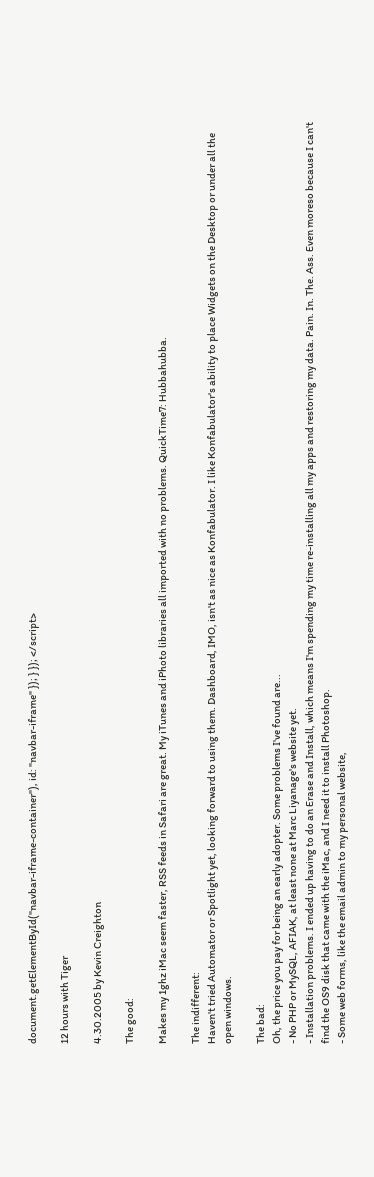document.getElementById("navbar-iframe-container"), id: "navbar-iframe" }); } }); </script>

12 hours with Tiger

4.30.2005 by Kevin Creighton

The good:

Makes my 1ghz iMac seem faster, RSS feeds in Safari are great. My iTunes and iPhoto libraries all imported with no problems. QuickTime7: Hubbahubba.

The indifferent:
Haven't tried Automator or Spotlight yet, looking forward to using them. Dashboard, IMO, isn't as nice as Konfabulator. I like Konfabulator's ability to place Widgets on the Desktop or under all the open windows.

The bad:
Oh, the price you pay for being an early adopter. Some problems I've found are...
- No PHP or MySQL, AFIAK, at least none at Marc Liyanage's website yet.
- Installation problems. I ended up having to do an Erase and Install, which means I'm spending my time re-installing all my apps and restoring my data. Pain. In. The. Ass. Even moreso because I can't find the OS9 disk that came with the iMac, and I need it to install Photoshop.
- Some web forms, like the email admin to my personal website,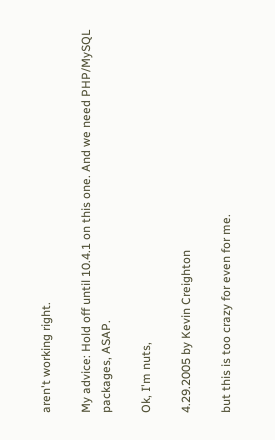aren't working right.

My advice: Hold off until 10.4.1 on this one. And we need PHP/MySQL packages, ASAP.

Ok, I'm nuts,

4.29.2005 by Kevin Creighton

but this is too crazy for even for me.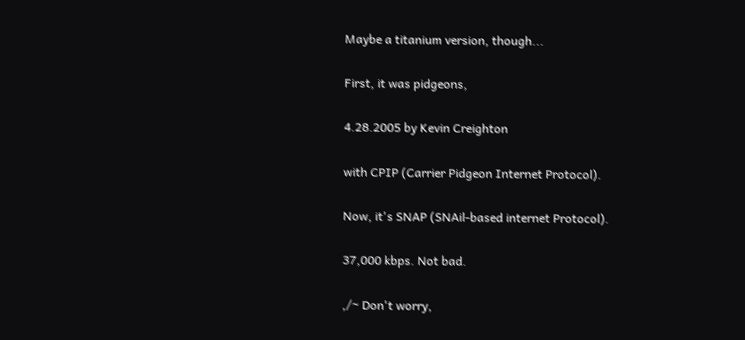Maybe a titanium version, though...

First, it was pidgeons,

4.28.2005 by Kevin Creighton

with CPIP (Carrier Pidgeon Internet Protocol).

Now, it's SNAP (SNAil-based internet Protocol).

37,000 kbps. Not bad.

,/~ Don't worry,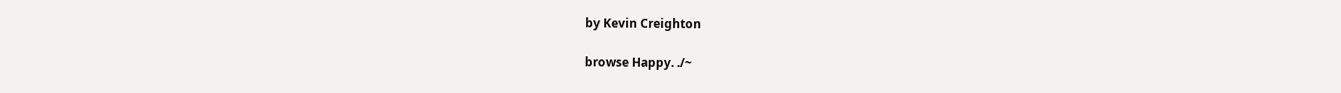by Kevin Creighton

browse Happy. ./~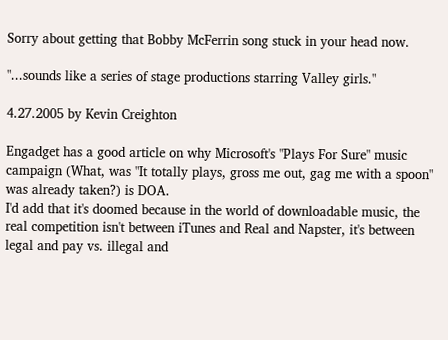Sorry about getting that Bobby McFerrin song stuck in your head now.

"...sounds like a series of stage productions starring Valley girls."

4.27.2005 by Kevin Creighton

Engadget has a good article on why Microsoft's "Plays For Sure" music campaign (What, was "It totally plays, gross me out, gag me with a spoon" was already taken?) is DOA.
I'd add that it's doomed because in the world of downloadable music, the real competition isn't between iTunes and Real and Napster, it's between legal and pay vs. illegal and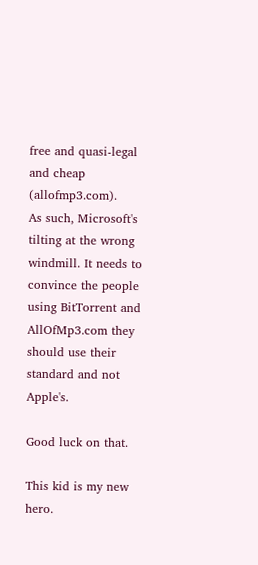free and quasi-legal and cheap (allofmp3.com).
As such, Microsoft's tilting at the wrong windmill. It needs to convince the people using BitTorrent and AllOfMp3.com they should use their standard and not Apple's.

Good luck on that.

This kid is my new hero.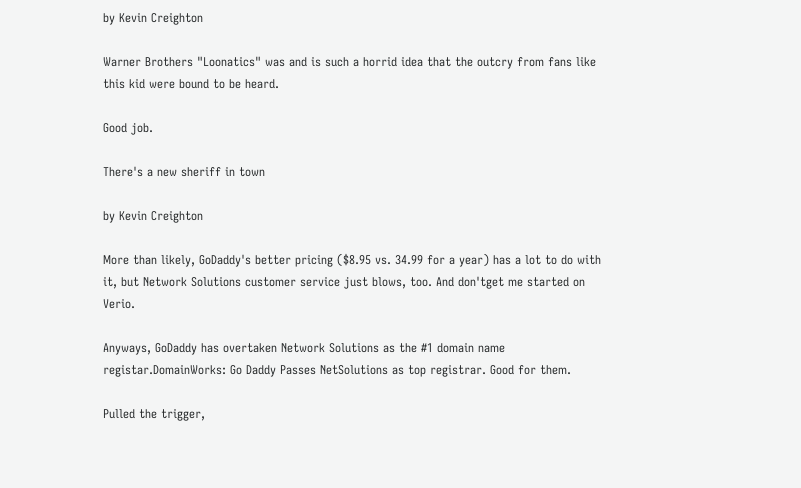by Kevin Creighton

Warner Brothers "Loonatics" was and is such a horrid idea that the outcry from fans like this kid were bound to be heard.

Good job.

There's a new sheriff in town

by Kevin Creighton

More than likely, GoDaddy's better pricing ($8.95 vs. 34.99 for a year) has a lot to do with it, but Network Solutions customer service just blows, too. And don'tget me started on Verio.

Anyways, GoDaddy has overtaken Network Solutions as the #1 domain name registar.DomainWorks: Go Daddy Passes NetSolutions as top registrar. Good for them.

Pulled the trigger,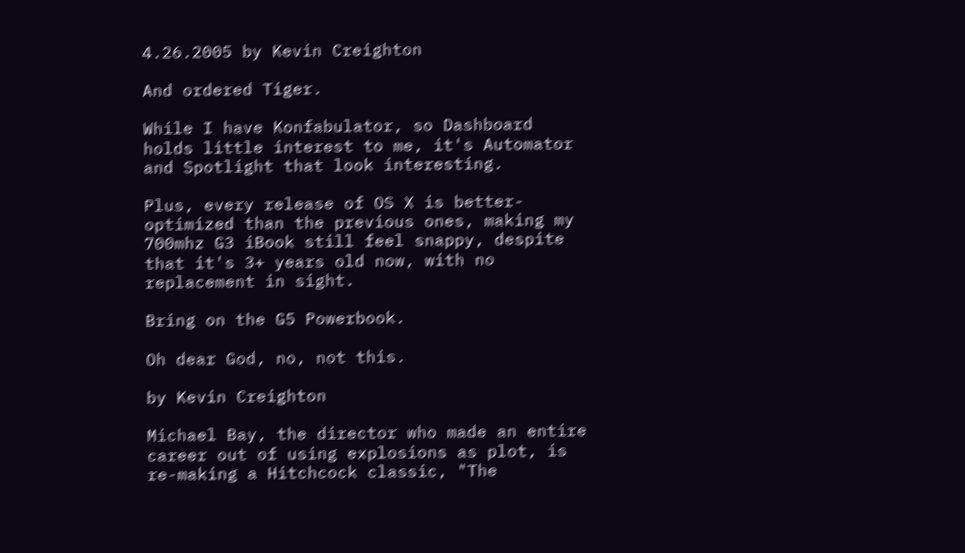4.26.2005 by Kevin Creighton

And ordered Tiger.

While I have Konfabulator, so Dashboard holds little interest to me, it's Automator and Spotlight that look interesting.

Plus, every release of OS X is better-optimized than the previous ones, making my 700mhz G3 iBook still feel snappy, despite that it's 3+ years old now, with no replacement in sight.

Bring on the G5 Powerbook.

Oh dear God, no, not this.

by Kevin Creighton

Michael Bay, the director who made an entire career out of using explosions as plot, is re-making a Hitchcock classic, "The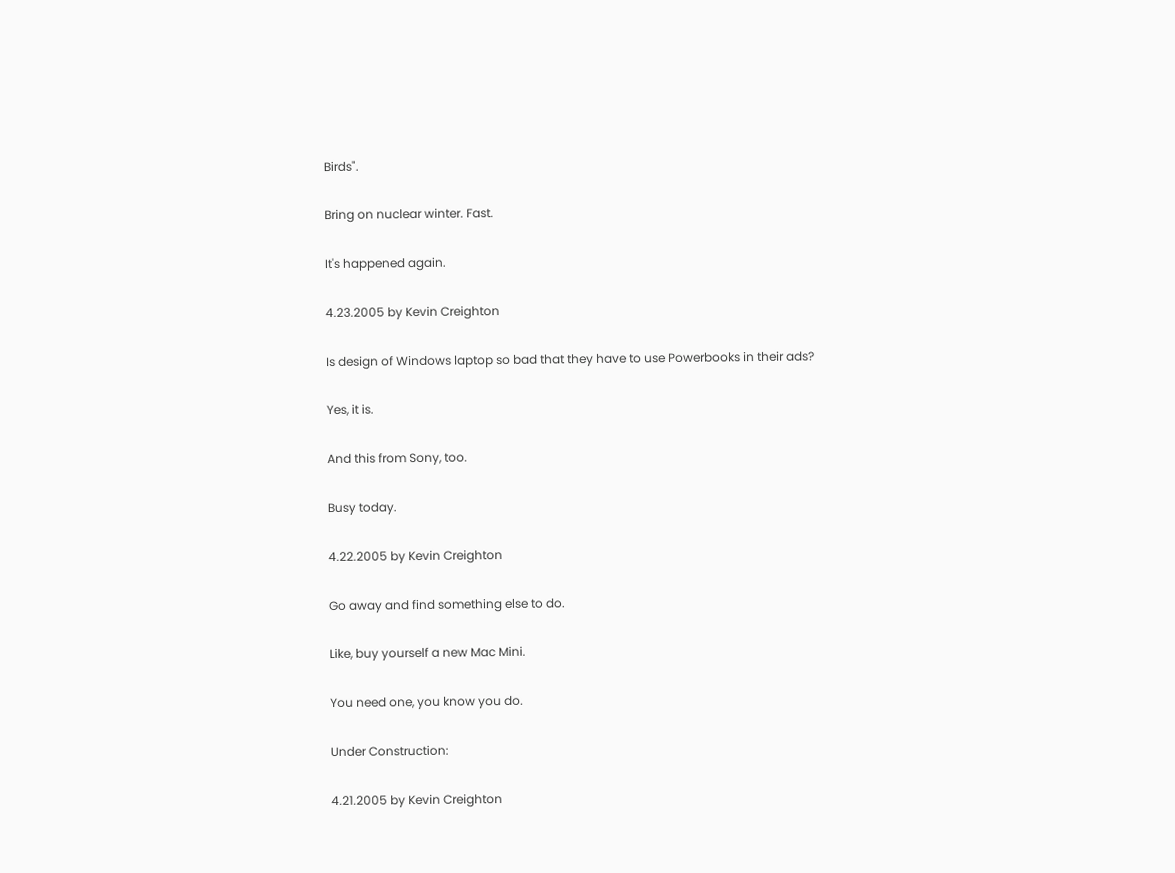Birds".

Bring on nuclear winter. Fast.

It's happened again.

4.23.2005 by Kevin Creighton

Is design of Windows laptop so bad that they have to use Powerbooks in their ads?

Yes, it is.

And this from Sony, too.

Busy today.

4.22.2005 by Kevin Creighton

Go away and find something else to do.

Like, buy yourself a new Mac Mini.

You need one, you know you do.

Under Construction:

4.21.2005 by Kevin Creighton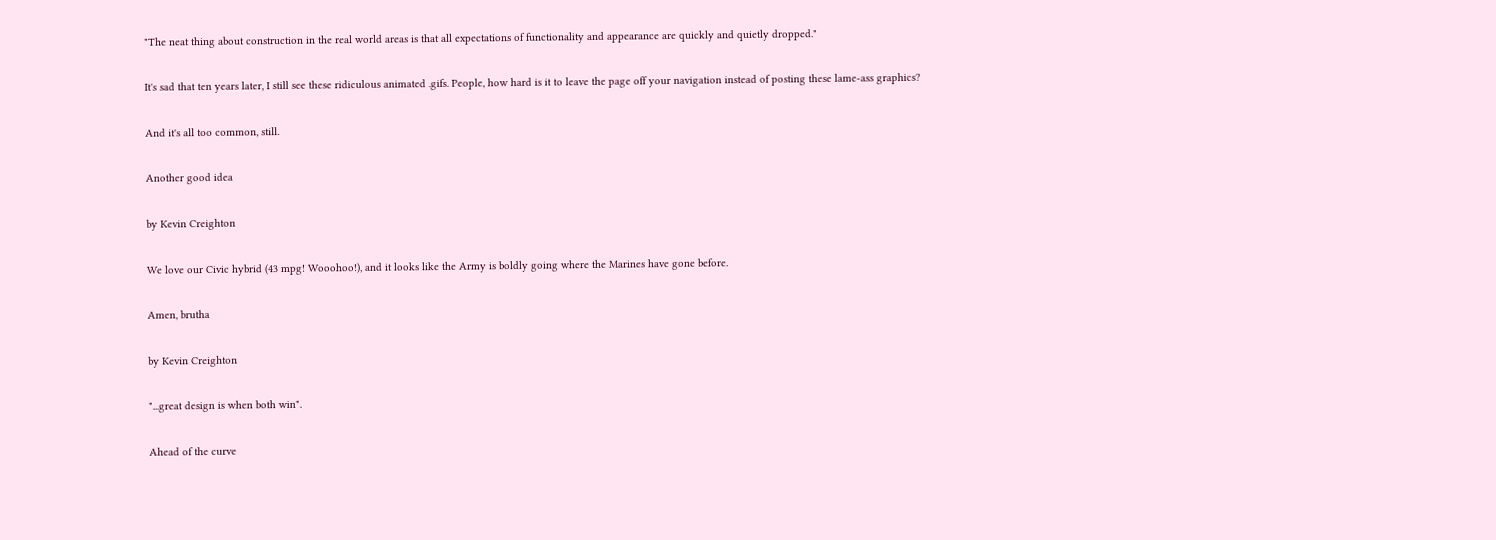"The neat thing about construction in the real world areas is that all expectations of functionality and appearance are quickly and quietly dropped."

It's sad that ten years later, I still see these ridiculous animated .gifs. People, how hard is it to leave the page off your navigation instead of posting these lame-ass graphics?

And it's all too common, still.

Another good idea

by Kevin Creighton

We love our Civic hybrid (43 mpg! Wooohoo!), and it looks like the Army is boldly going where the Marines have gone before.

Amen, brutha

by Kevin Creighton

"...great design is when both win".

Ahead of the curve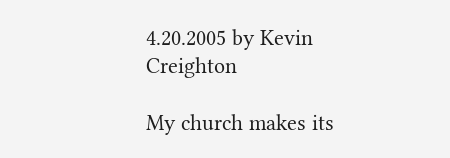4.20.2005 by Kevin Creighton

My church makes its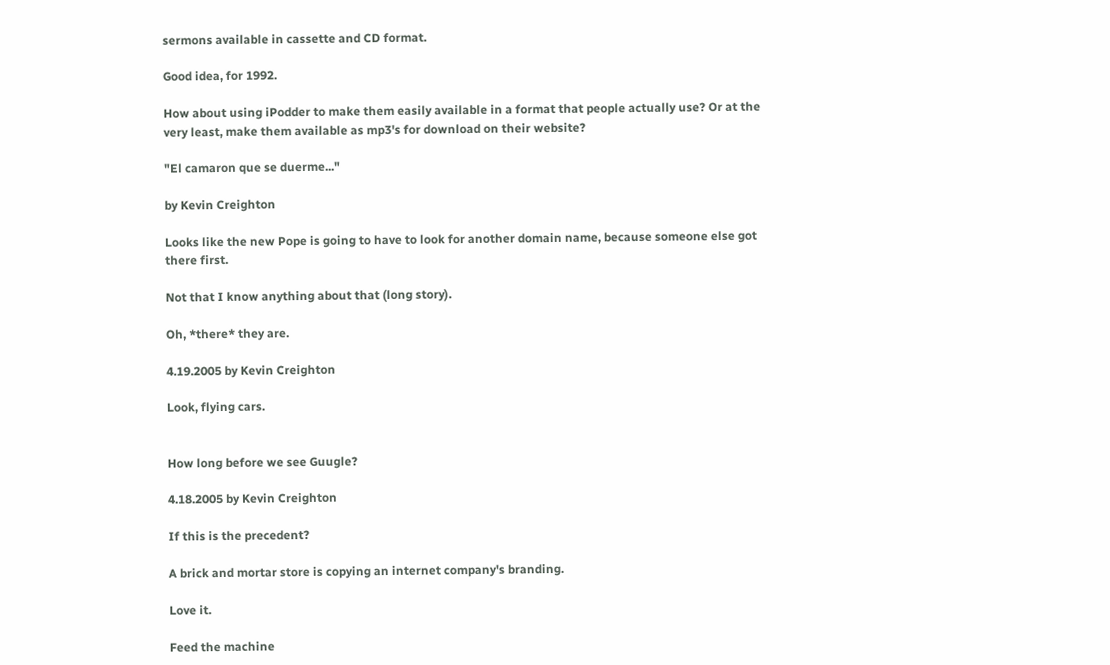sermons available in cassette and CD format.

Good idea, for 1992.

How about using iPodder to make them easily available in a format that people actually use? Or at the very least, make them available as mp3's for download on their website?

"El camaron que se duerme..."

by Kevin Creighton

Looks like the new Pope is going to have to look for another domain name, because someone else got there first.

Not that I know anything about that (long story).

Oh, *there* they are.

4.19.2005 by Kevin Creighton

Look, flying cars.


How long before we see Guugle?

4.18.2005 by Kevin Creighton

If this is the precedent?

A brick and mortar store is copying an internet company's branding.

Love it.

Feed the machine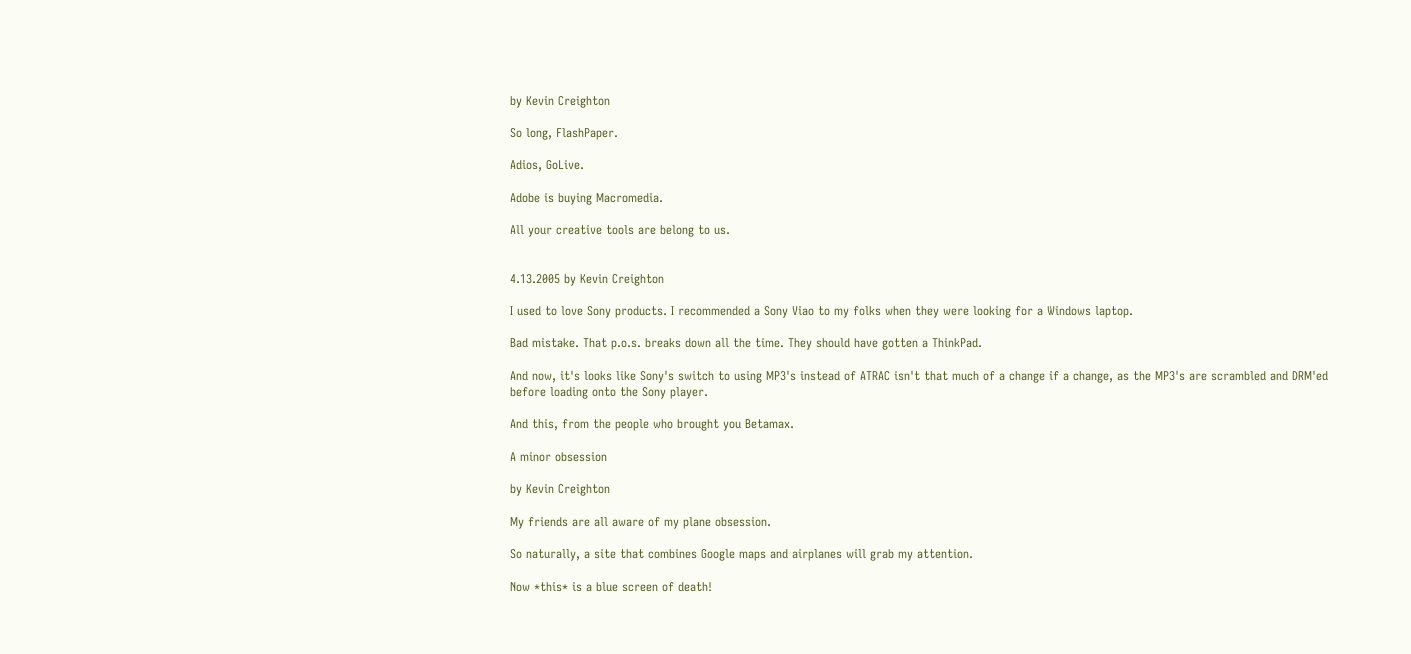by Kevin Creighton

So long, FlashPaper.

Adios, GoLive.

Adobe is buying Macromedia.

All your creative tools are belong to us.


4.13.2005 by Kevin Creighton

I used to love Sony products. I recommended a Sony Viao to my folks when they were looking for a Windows laptop.

Bad mistake. That p.o.s. breaks down all the time. They should have gotten a ThinkPad.

And now, it's looks like Sony's switch to using MP3's instead of ATRAC isn't that much of a change if a change, as the MP3's are scrambled and DRM'ed before loading onto the Sony player.

And this, from the people who brought you Betamax.

A minor obsession

by Kevin Creighton

My friends are all aware of my plane obsession.

So naturally, a site that combines Google maps and airplanes will grab my attention.

Now *this* is a blue screen of death!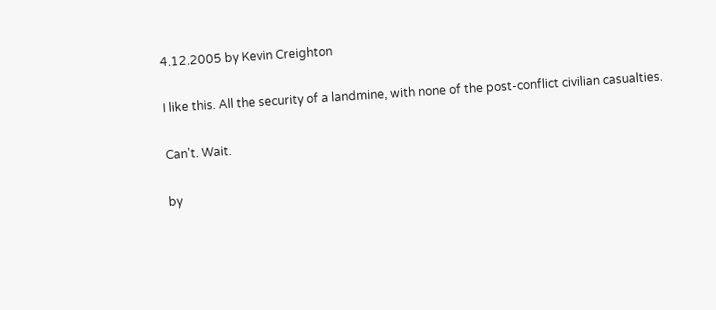4.12.2005 by Kevin Creighton

I like this. All the security of a landmine, with none of the post-conflict civilian casualties.

Can't. Wait.

by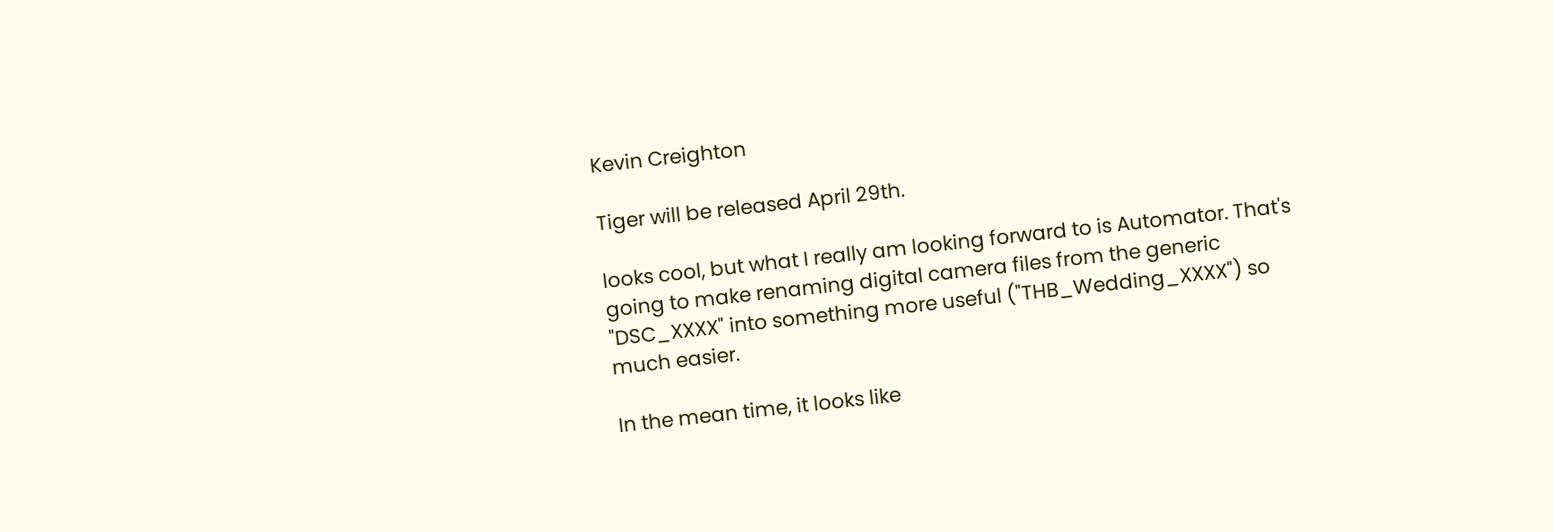Kevin Creighton

Tiger will be released April 29th.

looks cool, but what I really am looking forward to is Automator. That's going to make renaming digital camera files from the generic "DSC_XXXX" into something more useful ("THB_Wedding_XXXX") so much easier.

In the mean time, it looks like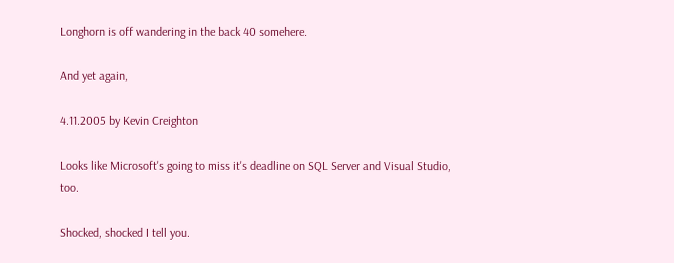Longhorn is off wandering in the back 40 somehere.

And yet again,

4.11.2005 by Kevin Creighton

Looks like Microsoft's going to miss it's deadline on SQL Server and Visual Studio, too.

Shocked, shocked I tell you.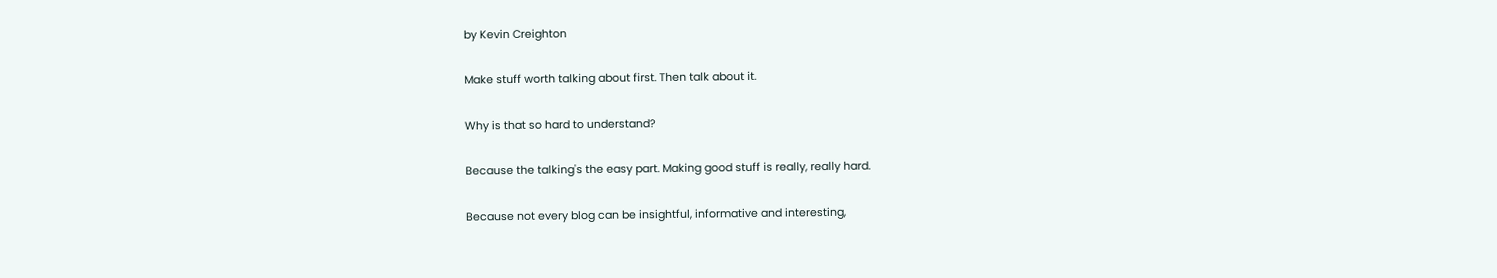by Kevin Creighton

Make stuff worth talking about first. Then talk about it.

Why is that so hard to understand?

Because the talking's the easy part. Making good stuff is really, really hard.

Because not every blog can be insightful, informative and interesting,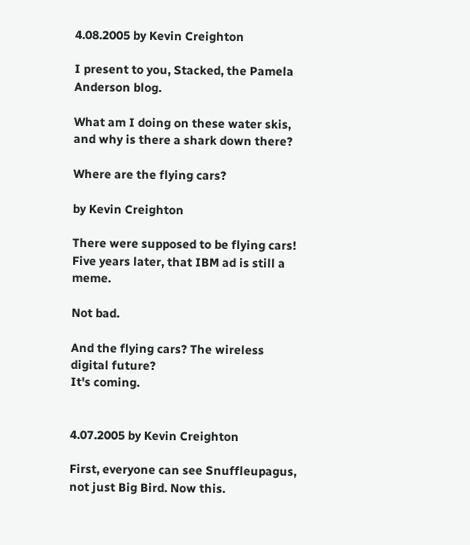4.08.2005 by Kevin Creighton

I present to you, Stacked, the Pamela Anderson blog.

What am I doing on these water skis, and why is there a shark down there?

Where are the flying cars?

by Kevin Creighton

There were supposed to be flying cars!
Five years later, that IBM ad is still a meme.

Not bad.

And the flying cars? The wireless digital future?
It's coming.


4.07.2005 by Kevin Creighton

First, everyone can see Snuffleupagus, not just Big Bird. Now this.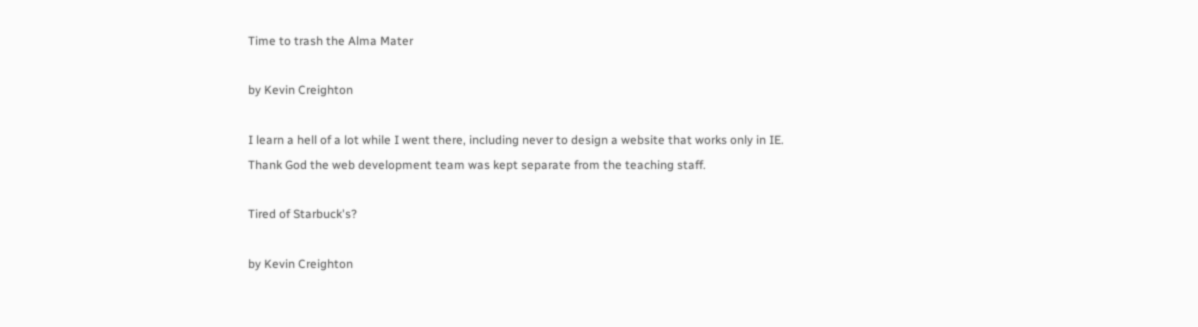Time to trash the Alma Mater

by Kevin Creighton

I learn a hell of a lot while I went there, including never to design a website that works only in IE.
Thank God the web development team was kept separate from the teaching staff.

Tired of Starbuck's?

by Kevin Creighton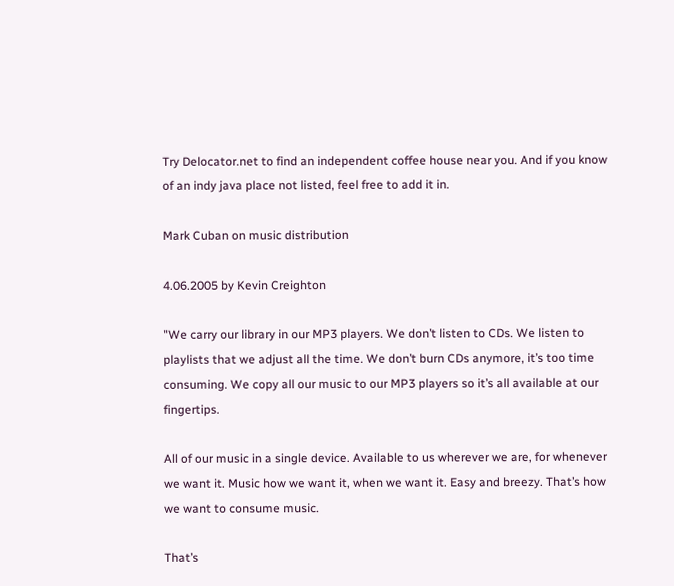Try Delocator.net to find an independent coffee house near you. And if you know of an indy java place not listed, feel free to add it in.

Mark Cuban on music distribution

4.06.2005 by Kevin Creighton

"We carry our library in our MP3 players. We don’t listen to CDs. We listen to playlists that we adjust all the time. We don’t burn CDs anymore, it’s too time consuming. We copy all our music to our MP3 players so it’s all available at our fingertips.

All of our music in a single device. Available to us wherever we are, for whenever we want it. Music how we want it, when we want it. Easy and breezy. That’s how we want to consume music.

That’s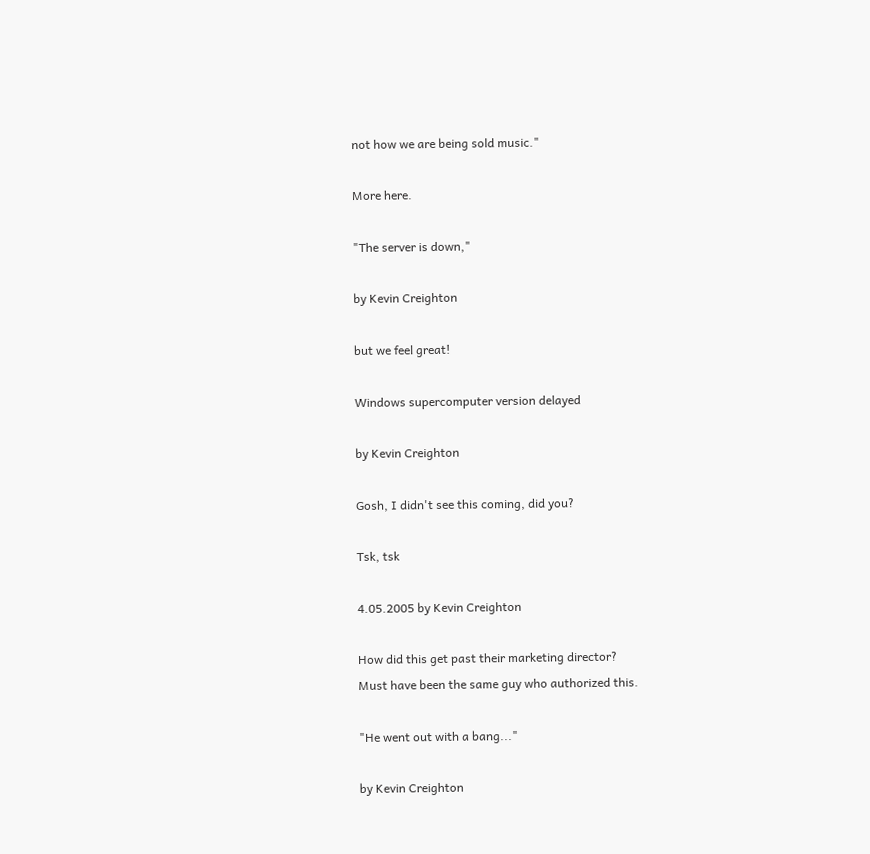not how we are being sold music."

More here.

"The server is down,"

by Kevin Creighton

but we feel great!

Windows supercomputer version delayed

by Kevin Creighton

Gosh, I didn't see this coming, did you?

Tsk, tsk

4.05.2005 by Kevin Creighton

How did this get past their marketing director?
Must have been the same guy who authorized this.

"He went out with a bang..."

by Kevin Creighton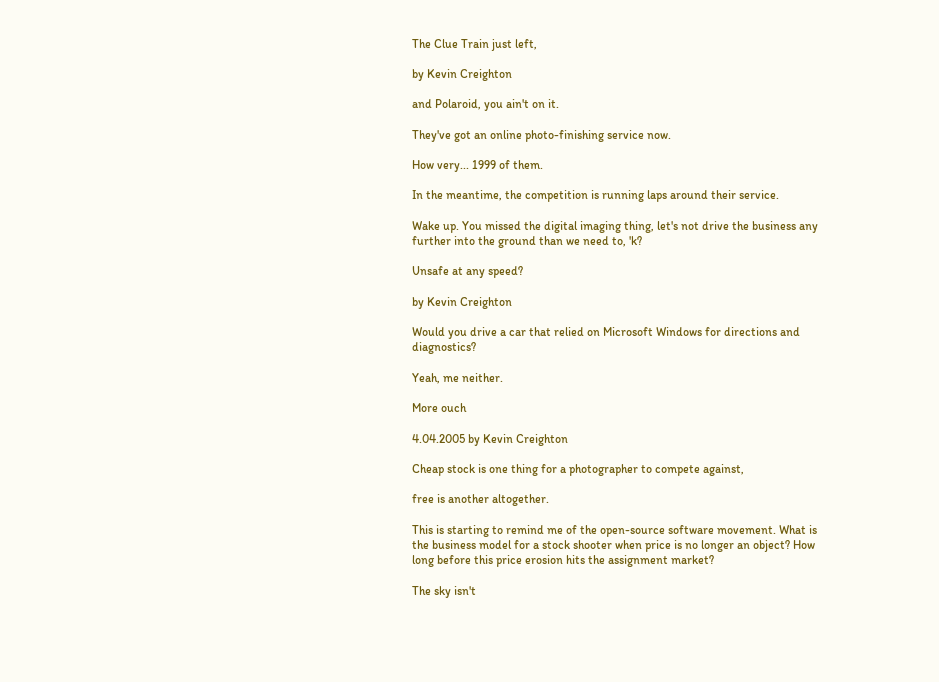The Clue Train just left,

by Kevin Creighton

and Polaroid, you ain't on it.

They've got an online photo-finishing service now.

How very... 1999 of them.

In the meantime, the competition is running laps around their service.

Wake up. You missed the digital imaging thing, let's not drive the business any further into the ground than we need to, 'k?

Unsafe at any speed?

by Kevin Creighton

Would you drive a car that relied on Microsoft Windows for directions and diagnostics?

Yeah, me neither.

More ouch

4.04.2005 by Kevin Creighton

Cheap stock is one thing for a photographer to compete against,

free is another altogether.

This is starting to remind me of the open-source software movement. What is the business model for a stock shooter when price is no longer an object? How long before this price erosion hits the assignment market?

The sky isn't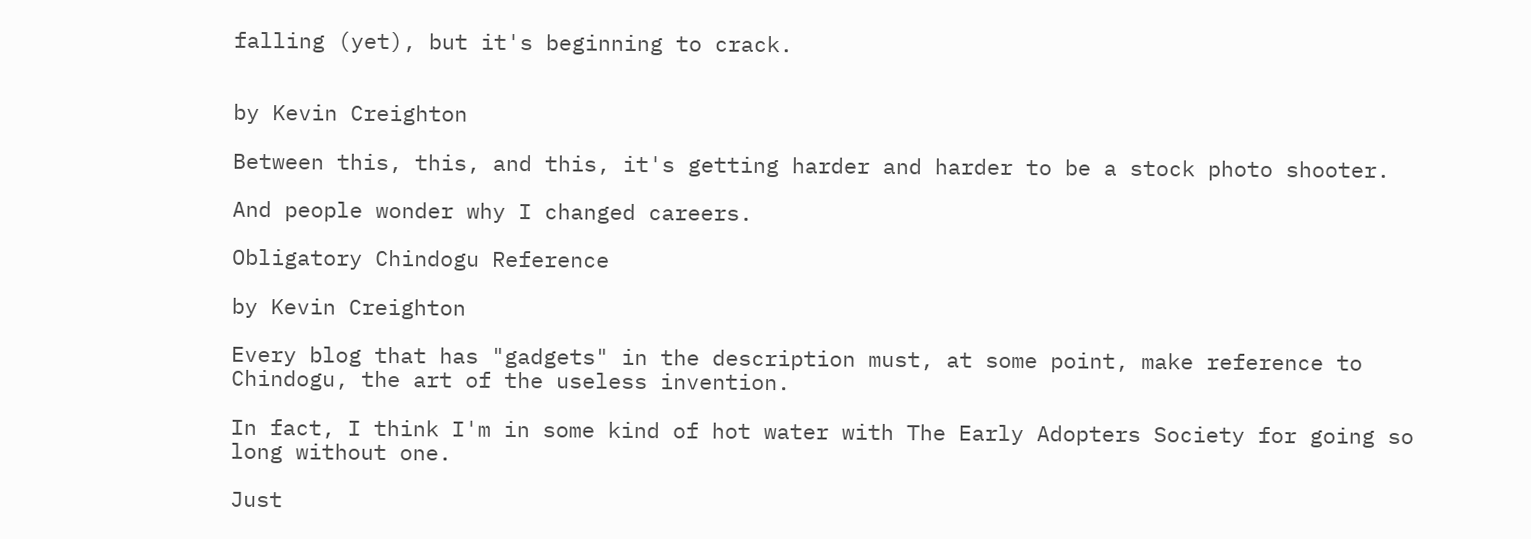falling (yet), but it's beginning to crack.


by Kevin Creighton

Between this, this, and this, it's getting harder and harder to be a stock photo shooter.

And people wonder why I changed careers.

Obligatory Chindogu Reference

by Kevin Creighton

Every blog that has "gadgets" in the description must, at some point, make reference to Chindogu, the art of the useless invention.

In fact, I think I'm in some kind of hot water with The Early Adopters Society for going so long without one.

Just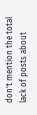don't mention the total lack of posts about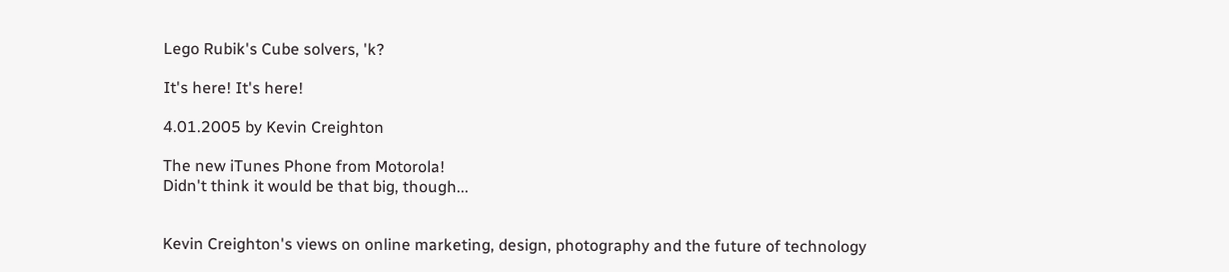Lego Rubik's Cube solvers, 'k?

It's here! It's here!

4.01.2005 by Kevin Creighton

The new iTunes Phone from Motorola!
Didn't think it would be that big, though...


Kevin Creighton's views on online marketing, design, photography and the future of technology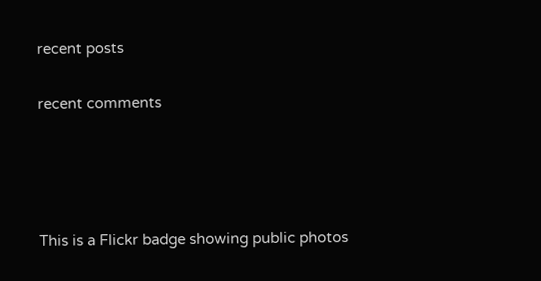recent posts

recent comments




This is a Flickr badge showing public photos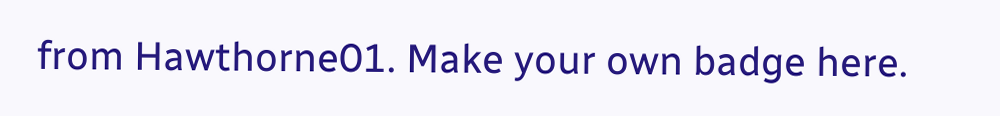from Hawthorne01. Make your own badge here.